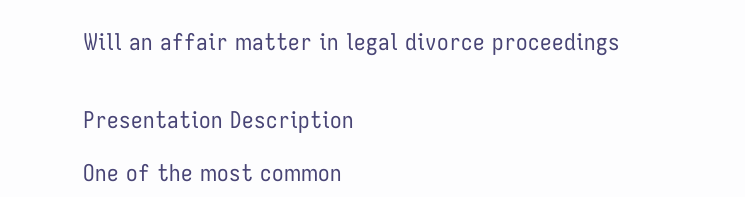Will an affair matter in legal divorce proceedings


Presentation Description

One of the most common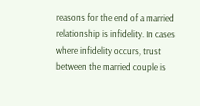reasons for the end of a married relationship is infidelity. In cases where infidelity occurs, trust between the married couple is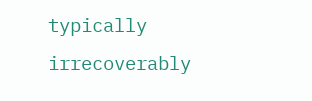typically irrecoverably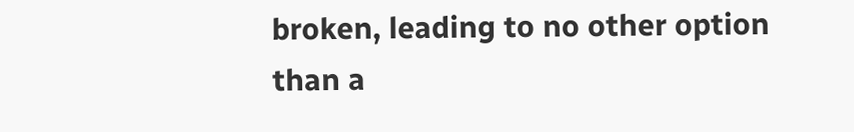broken, leading to no other option than a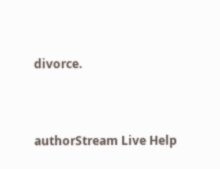divorce.


authorStream Live Help